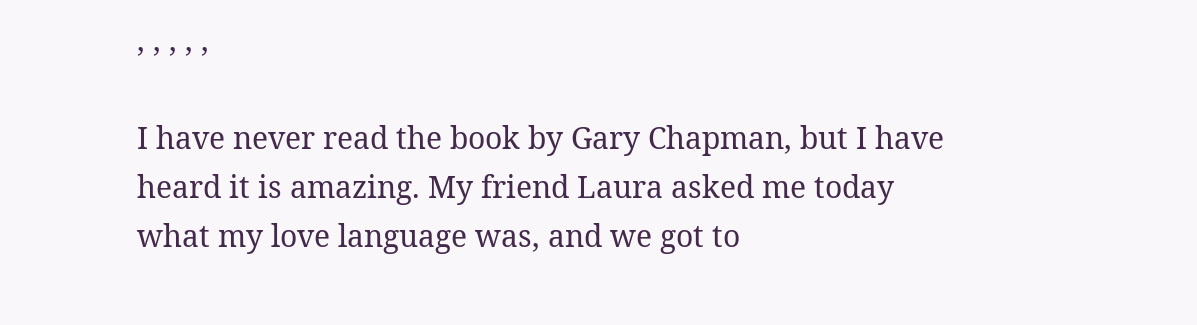, , , , ,

I have never read the book by Gary Chapman, but I have heard it is amazing. My friend Laura asked me today what my love language was, and we got to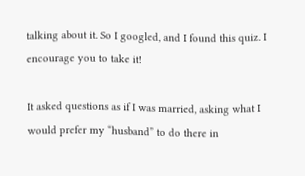talking about it. So I googled, and I found this quiz. I encourage you to take it!

It asked questions as if I was married, asking what I would prefer my “husband” to do there in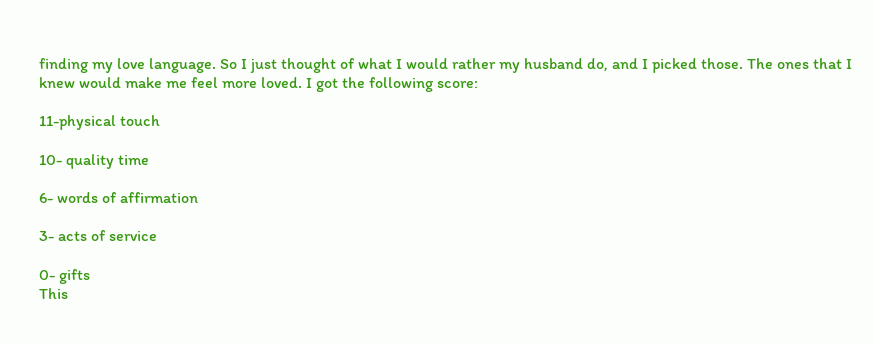finding my love language. So I just thought of what I would rather my husband do, and I picked those. The ones that I knew would make me feel more loved. I got the following score:

11-physical touch

10- quality time

6- words of affirmation

3- acts of service

0- gifts
This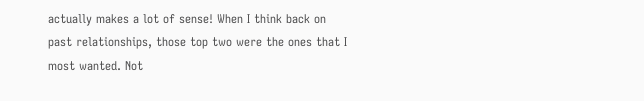actually makes a lot of sense! When I think back on past relationships, those top two were the ones that I most wanted. Not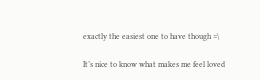exactly the easiest one to have though =\

It’s nice to know what makes me feel loved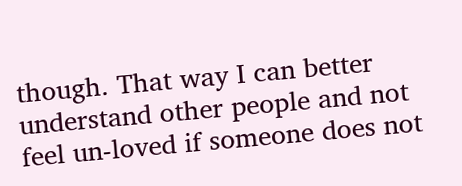though. That way I can better understand other people and not feel un-loved if someone does not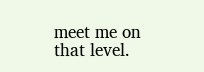meet me on that level.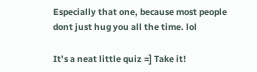Especially that one, because most people dont just hug you all the time. lol

It’s a neat little quiz =] Take it!